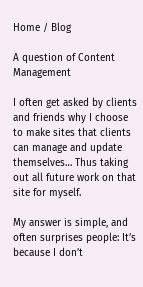Home / Blog

A question of Content Management

I often get asked by clients and friends why I choose to make sites that clients can manage and update themselves… Thus taking out all future work on that site for myself.

My answer is simple, and often surprises people: It’s because I don’t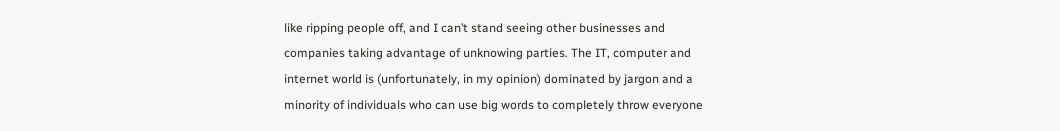like ripping people off, and I can’t stand seeing other businesses and companies taking advantage of unknowing parties. The IT, computer and internet world is (unfortunately, in my opinion) dominated by jargon and a minority of individuals who can use big words to completely throw everyone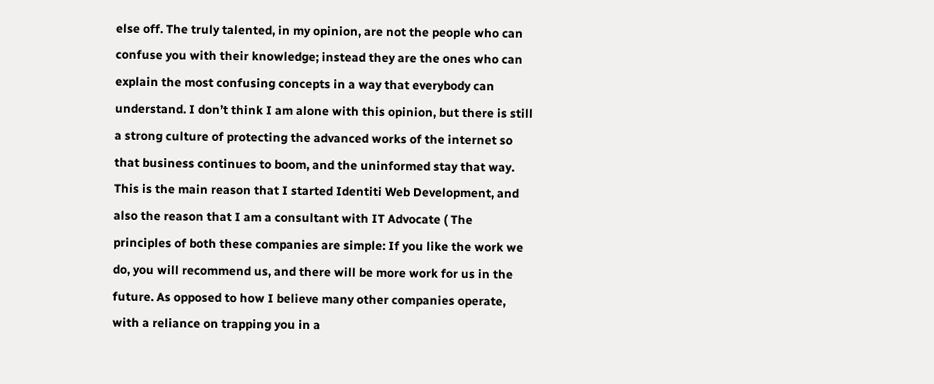else off. The truly talented, in my opinion, are not the people who can confuse you with their knowledge; instead they are the ones who can explain the most confusing concepts in a way that everybody can understand. I don’t think I am alone with this opinion, but there is still a strong culture of protecting the advanced works of the internet so that business continues to boom, and the uninformed stay that way. This is the main reason that I started Identiti Web Development, and also the reason that I am a consultant with IT Advocate ( The principles of both these companies are simple: If you like the work we do, you will recommend us, and there will be more work for us in the future. As opposed to how I believe many other companies operate, with a reliance on trapping you in a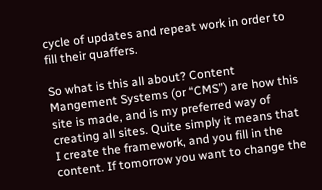cycle of updates and repeat work in order to fill their quaffers.

So what is this all about? Content Mangement Systems (or “CMS”) are how this site is made, and is my preferred way of creating all sites. Quite simply it means that I create the framework, and you fill in the content. If tomorrow you want to change the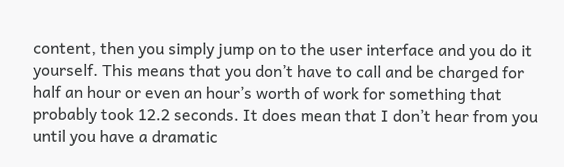content, then you simply jump on to the user interface and you do it yourself. This means that you don’t have to call and be charged for half an hour or even an hour’s worth of work for something that probably took 12.2 seconds. It does mean that I don’t hear from you until you have a dramatic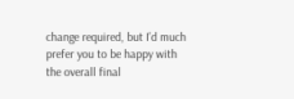change required, but I’d much prefer you to be happy with the overall final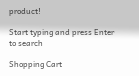product!

Start typing and press Enter to search

Shopping Cart